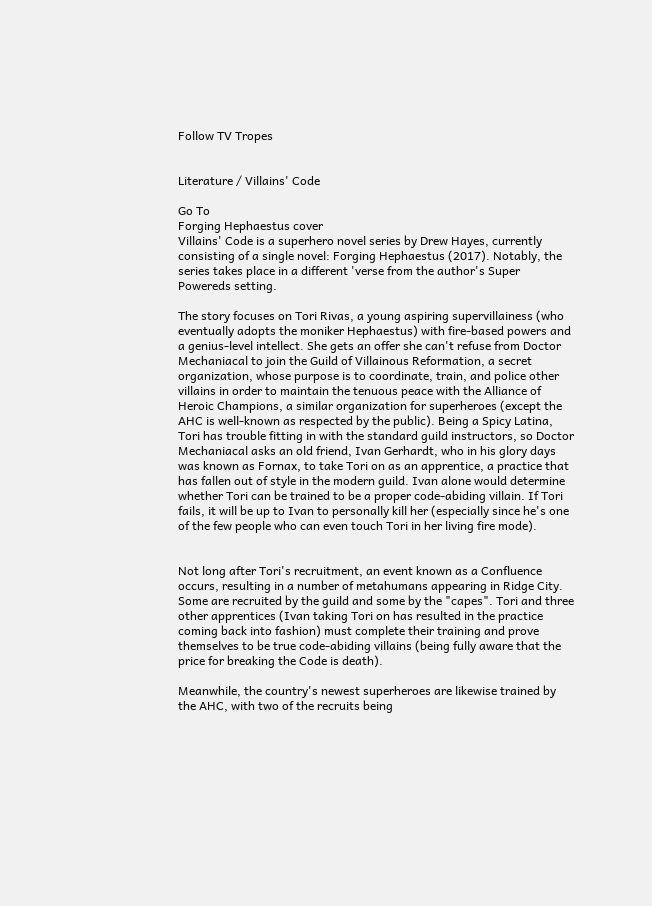Follow TV Tropes


Literature / Villains' Code

Go To
Forging Hephaestus cover
Villains' Code is a superhero novel series by Drew Hayes, currently consisting of a single novel: Forging Hephaestus (2017). Notably, the series takes place in a different 'verse from the author's Super Powereds setting.

The story focuses on Tori Rivas, a young aspiring supervillainess (who eventually adopts the moniker Hephaestus) with fire-based powers and a genius-level intellect. She gets an offer she can't refuse from Doctor Mechaniacal to join the Guild of Villainous Reformation, a secret organization, whose purpose is to coordinate, train, and police other villains in order to maintain the tenuous peace with the Alliance of Heroic Champions, a similar organization for superheroes (except the AHC is well-known as respected by the public). Being a Spicy Latina, Tori has trouble fitting in with the standard guild instructors, so Doctor Mechaniacal asks an old friend, Ivan Gerhardt, who in his glory days was known as Fornax, to take Tori on as an apprentice, a practice that has fallen out of style in the modern guild. Ivan alone would determine whether Tori can be trained to be a proper code-abiding villain. If Tori fails, it will be up to Ivan to personally kill her (especially since he's one of the few people who can even touch Tori in her living fire mode).


Not long after Tori's recruitment, an event known as a Confluence occurs, resulting in a number of metahumans appearing in Ridge City. Some are recruited by the guild and some by the "capes". Tori and three other apprentices (Ivan taking Tori on has resulted in the practice coming back into fashion) must complete their training and prove themselves to be true code-abiding villains (being fully aware that the price for breaking the Code is death).

Meanwhile, the country's newest superheroes are likewise trained by the AHC, with two of the recruits being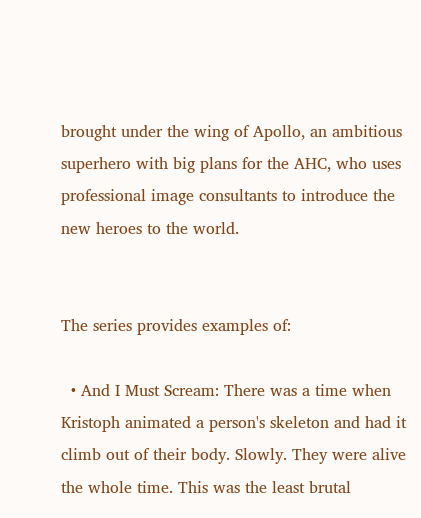brought under the wing of Apollo, an ambitious superhero with big plans for the AHC, who uses professional image consultants to introduce the new heroes to the world.


The series provides examples of:

  • And I Must Scream: There was a time when Kristoph animated a person's skeleton and had it climb out of their body. Slowly. They were alive the whole time. This was the least brutal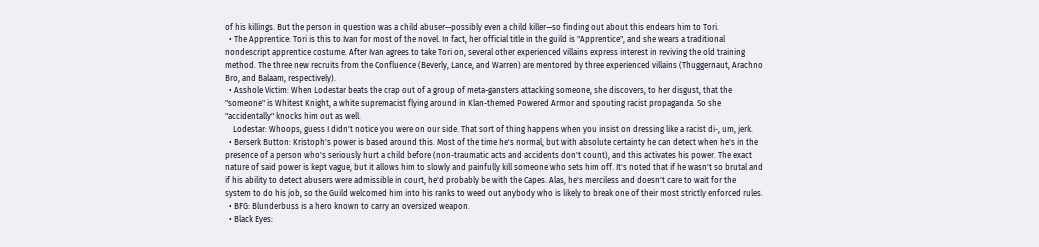of his killings. But the person in question was a child abuser—possibly even a child killer—so finding out about this endears him to Tori.
  • The Apprentice: Tori is this to Ivan for most of the novel. In fact, her official title in the guild is "Apprentice", and she wears a traditional nondescript apprentice costume. After Ivan agrees to take Tori on, several other experienced villains express interest in reviving the old training method. The three new recruits from the Confluence (Beverly, Lance, and Warren) are mentored by three experienced villains (Thuggernaut, Arachno Bro, and Balaam, respectively).
  • Asshole Victim: When Lodestar beats the crap out of a group of meta-gansters attacking someone, she discovers, to her disgust, that the "someone" is Whitest Knight, a white supremacist flying around in Klan-themed Powered Armor and spouting racist propaganda. So she "accidentally" knocks him out as well.
    Lodestar: Whoops, guess I didn't notice you were on our side. That sort of thing happens when you insist on dressing like a racist di-, um, jerk.
  • Berserk Button: Kristoph's power is based around this. Most of the time he's normal, but with absolute certainty he can detect when he's in the presence of a person who's seriously hurt a child before (non-traumatic acts and accidents don't count), and this activates his power. The exact nature of said power is kept vague, but it allows him to slowly and painfully kill someone who sets him off. It's noted that if he wasn't so brutal and if his ability to detect abusers were admissible in court, he'd probably be with the Capes. Alas, he's merciless and doesn't care to wait for the system to do his job, so the Guild welcomed him into his ranks to weed out anybody who is likely to break one of their most strictly enforced rules.
  • BFG: Blunderbuss is a hero known to carry an oversized weapon.
  • Black Eyes: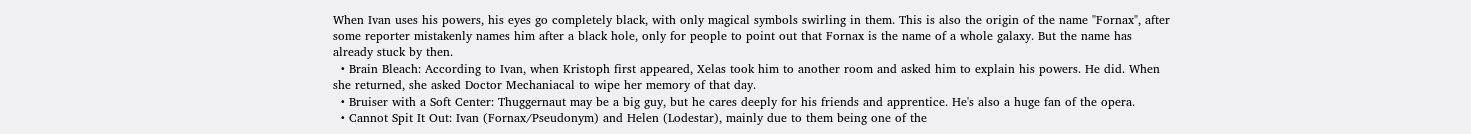When Ivan uses his powers, his eyes go completely black, with only magical symbols swirling in them. This is also the origin of the name "Fornax", after some reporter mistakenly names him after a black hole, only for people to point out that Fornax is the name of a whole galaxy. But the name has already stuck by then.
  • Brain Bleach: According to Ivan, when Kristoph first appeared, Xelas took him to another room and asked him to explain his powers. He did. When she returned, she asked Doctor Mechaniacal to wipe her memory of that day.
  • Bruiser with a Soft Center: Thuggernaut may be a big guy, but he cares deeply for his friends and apprentice. He's also a huge fan of the opera.
  • Cannot Spit It Out: Ivan (Fornax/Pseudonym) and Helen (Lodestar), mainly due to them being one of the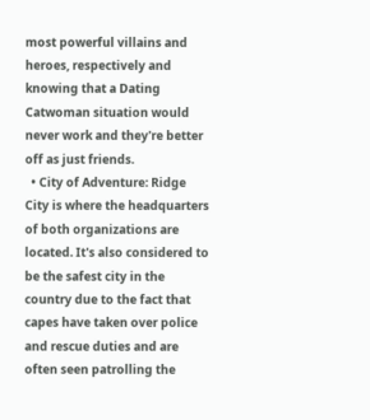most powerful villains and heroes, respectively and knowing that a Dating Catwoman situation would never work and they're better off as just friends.
  • City of Adventure: Ridge City is where the headquarters of both organizations are located. It's also considered to be the safest city in the country due to the fact that capes have taken over police and rescue duties and are often seen patrolling the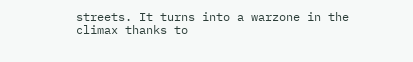streets. It turns into a warzone in the climax thanks to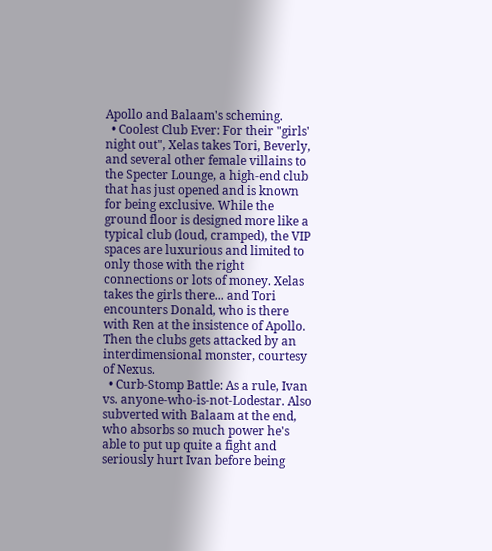Apollo and Balaam's scheming.
  • Coolest Club Ever: For their "girls' night out", Xelas takes Tori, Beverly, and several other female villains to the Specter Lounge, a high-end club that has just opened and is known for being exclusive. While the ground floor is designed more like a typical club (loud, cramped), the VIP spaces are luxurious and limited to only those with the right connections or lots of money. Xelas takes the girls there... and Tori encounters Donald, who is there with Ren at the insistence of Apollo. Then the clubs gets attacked by an interdimensional monster, courtesy of Nexus.
  • Curb-Stomp Battle: As a rule, Ivan vs. anyone-who-is-not-Lodestar. Also subverted with Balaam at the end, who absorbs so much power he's able to put up quite a fight and seriously hurt Ivan before being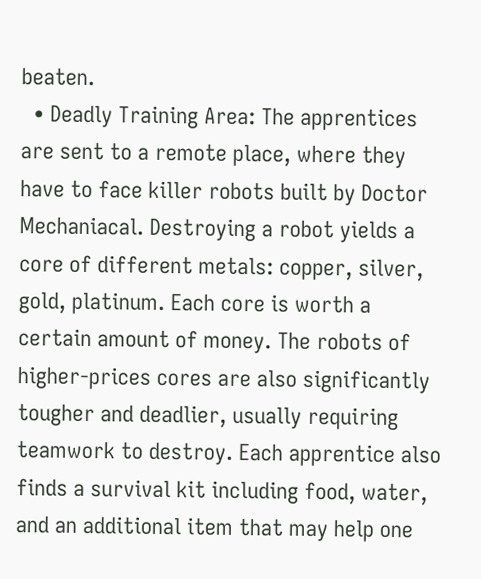beaten.
  • Deadly Training Area: The apprentices are sent to a remote place, where they have to face killer robots built by Doctor Mechaniacal. Destroying a robot yields a core of different metals: copper, silver, gold, platinum. Each core is worth a certain amount of money. The robots of higher-prices cores are also significantly tougher and deadlier, usually requiring teamwork to destroy. Each apprentice also finds a survival kit including food, water, and an additional item that may help one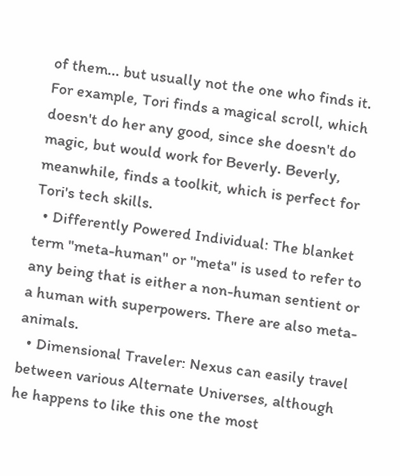of them... but usually not the one who finds it. For example, Tori finds a magical scroll, which doesn't do her any good, since she doesn't do magic, but would work for Beverly. Beverly, meanwhile, finds a toolkit, which is perfect for Tori's tech skills.
  • Differently Powered Individual: The blanket term "meta-human" or "meta" is used to refer to any being that is either a non-human sentient or a human with superpowers. There are also meta-animals.
  • Dimensional Traveler: Nexus can easily travel between various Alternate Universes, although he happens to like this one the most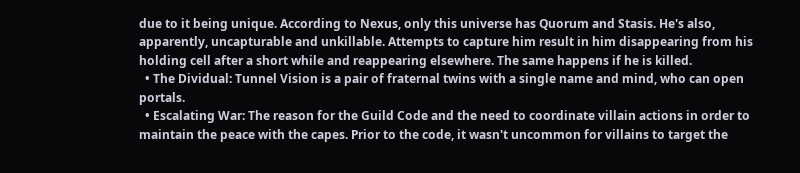due to it being unique. According to Nexus, only this universe has Quorum and Stasis. He's also, apparently, uncapturable and unkillable. Attempts to capture him result in him disappearing from his holding cell after a short while and reappearing elsewhere. The same happens if he is killed.
  • The Dividual: Tunnel Vision is a pair of fraternal twins with a single name and mind, who can open portals.
  • Escalating War: The reason for the Guild Code and the need to coordinate villain actions in order to maintain the peace with the capes. Prior to the code, it wasn't uncommon for villains to target the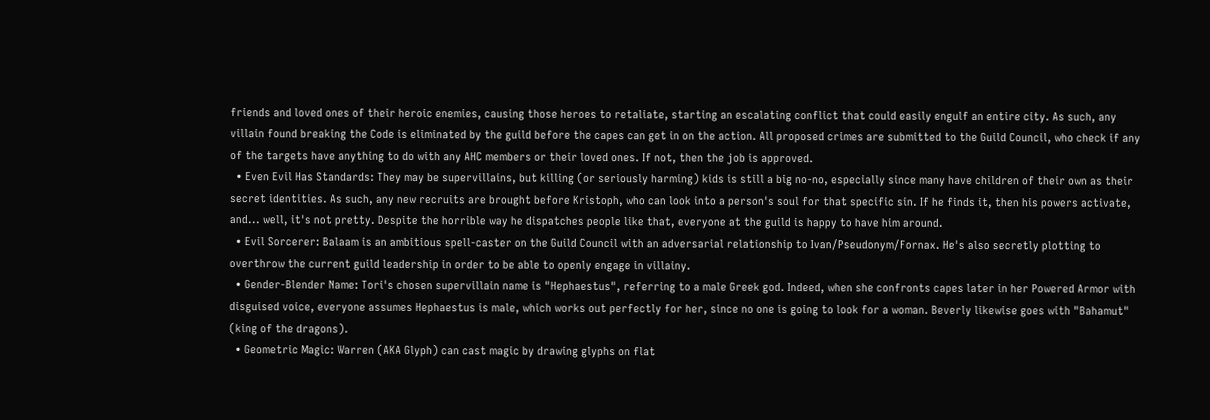friends and loved ones of their heroic enemies, causing those heroes to retaliate, starting an escalating conflict that could easily engulf an entire city. As such, any villain found breaking the Code is eliminated by the guild before the capes can get in on the action. All proposed crimes are submitted to the Guild Council, who check if any of the targets have anything to do with any AHC members or their loved ones. If not, then the job is approved.
  • Even Evil Has Standards: They may be supervillains, but killing (or seriously harming) kids is still a big no-no, especially since many have children of their own as their secret identities. As such, any new recruits are brought before Kristoph, who can look into a person's soul for that specific sin. If he finds it, then his powers activate, and... well, it's not pretty. Despite the horrible way he dispatches people like that, everyone at the guild is happy to have him around.
  • Evil Sorcerer: Balaam is an ambitious spell-caster on the Guild Council with an adversarial relationship to Ivan/Pseudonym/Fornax. He's also secretly plotting to overthrow the current guild leadership in order to be able to openly engage in villainy.
  • Gender-Blender Name: Tori's chosen supervillain name is "Hephaestus", referring to a male Greek god. Indeed, when she confronts capes later in her Powered Armor with disguised voice, everyone assumes Hephaestus is male, which works out perfectly for her, since no one is going to look for a woman. Beverly likewise goes with "Bahamut" (king of the dragons).
  • Geometric Magic: Warren (AKA Glyph) can cast magic by drawing glyphs on flat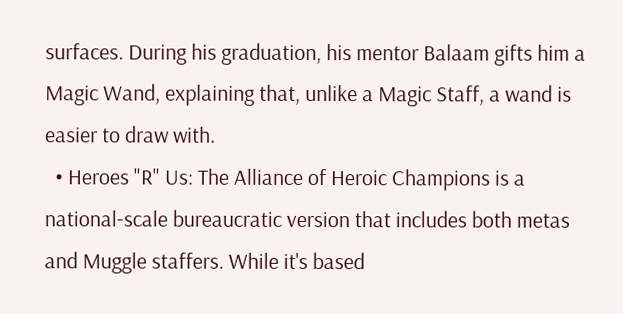surfaces. During his graduation, his mentor Balaam gifts him a Magic Wand, explaining that, unlike a Magic Staff, a wand is easier to draw with.
  • Heroes "R" Us: The Alliance of Heroic Champions is a national-scale bureaucratic version that includes both metas and Muggle staffers. While it's based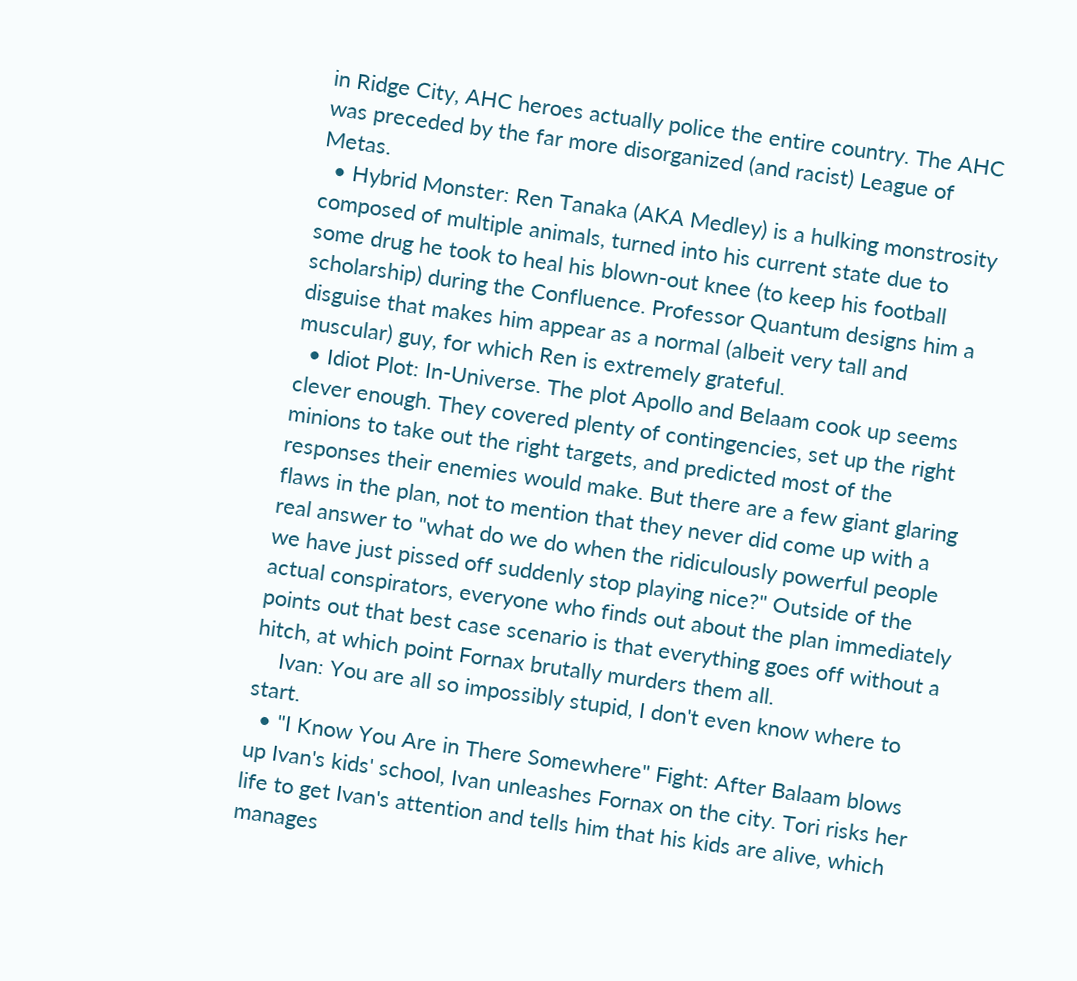in Ridge City, AHC heroes actually police the entire country. The AHC was preceded by the far more disorganized (and racist) League of Metas.
  • Hybrid Monster: Ren Tanaka (AKA Medley) is a hulking monstrosity composed of multiple animals, turned into his current state due to some drug he took to heal his blown-out knee (to keep his football scholarship) during the Confluence. Professor Quantum designs him a disguise that makes him appear as a normal (albeit very tall and muscular) guy, for which Ren is extremely grateful.
  • Idiot Plot: In-Universe. The plot Apollo and Belaam cook up seems clever enough. They covered plenty of contingencies, set up the right minions to take out the right targets, and predicted most of the responses their enemies would make. But there are a few giant glaring flaws in the plan, not to mention that they never did come up with a real answer to "what do we do when the ridiculously powerful people we have just pissed off suddenly stop playing nice?" Outside of the actual conspirators, everyone who finds out about the plan immediately points out that best case scenario is that everything goes off without a hitch, at which point Fornax brutally murders them all.
    Ivan: You are all so impossibly stupid, I don't even know where to start.
  • "I Know You Are in There Somewhere" Fight: After Balaam blows up Ivan's kids' school, Ivan unleashes Fornax on the city. Tori risks her life to get Ivan's attention and tells him that his kids are alive, which manages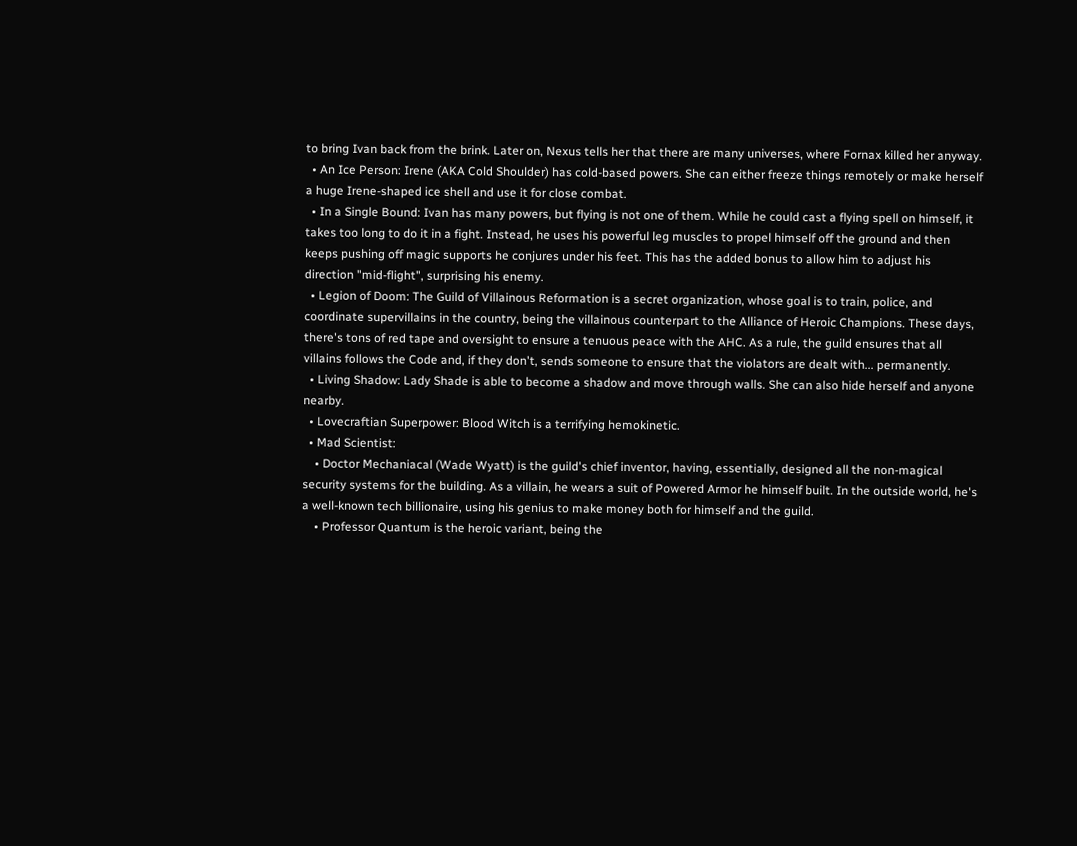to bring Ivan back from the brink. Later on, Nexus tells her that there are many universes, where Fornax killed her anyway.
  • An Ice Person: Irene (AKA Cold Shoulder) has cold-based powers. She can either freeze things remotely or make herself a huge Irene-shaped ice shell and use it for close combat.
  • In a Single Bound: Ivan has many powers, but flying is not one of them. While he could cast a flying spell on himself, it takes too long to do it in a fight. Instead, he uses his powerful leg muscles to propel himself off the ground and then keeps pushing off magic supports he conjures under his feet. This has the added bonus to allow him to adjust his direction "mid-flight", surprising his enemy.
  • Legion of Doom: The Guild of Villainous Reformation is a secret organization, whose goal is to train, police, and coordinate supervillains in the country, being the villainous counterpart to the Alliance of Heroic Champions. These days, there's tons of red tape and oversight to ensure a tenuous peace with the AHC. As a rule, the guild ensures that all villains follows the Code and, if they don't, sends someone to ensure that the violators are dealt with... permanently.
  • Living Shadow: Lady Shade is able to become a shadow and move through walls. She can also hide herself and anyone nearby.
  • Lovecraftian Superpower: Blood Witch is a terrifying hemokinetic.
  • Mad Scientist:
    • Doctor Mechaniacal (Wade Wyatt) is the guild's chief inventor, having, essentially, designed all the non-magical security systems for the building. As a villain, he wears a suit of Powered Armor he himself built. In the outside world, he's a well-known tech billionaire, using his genius to make money both for himself and the guild.
    • Professor Quantum is the heroic variant, being the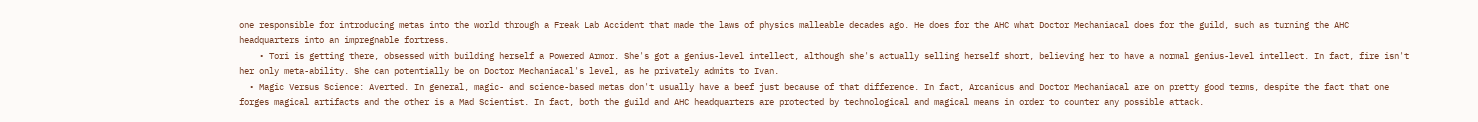one responsible for introducing metas into the world through a Freak Lab Accident that made the laws of physics malleable decades ago. He does for the AHC what Doctor Mechaniacal does for the guild, such as turning the AHC headquarters into an impregnable fortress.
    • Tori is getting there, obsessed with building herself a Powered Armor. She's got a genius-level intellect, although she's actually selling herself short, believing her to have a normal genius-level intellect. In fact, fire isn't her only meta-ability. She can potentially be on Doctor Mechaniacal's level, as he privately admits to Ivan.
  • Magic Versus Science: Averted. In general, magic- and science-based metas don't usually have a beef just because of that difference. In fact, Arcanicus and Doctor Mechaniacal are on pretty good terms, despite the fact that one forges magical artifacts and the other is a Mad Scientist. In fact, both the guild and AHC headquarters are protected by technological and magical means in order to counter any possible attack.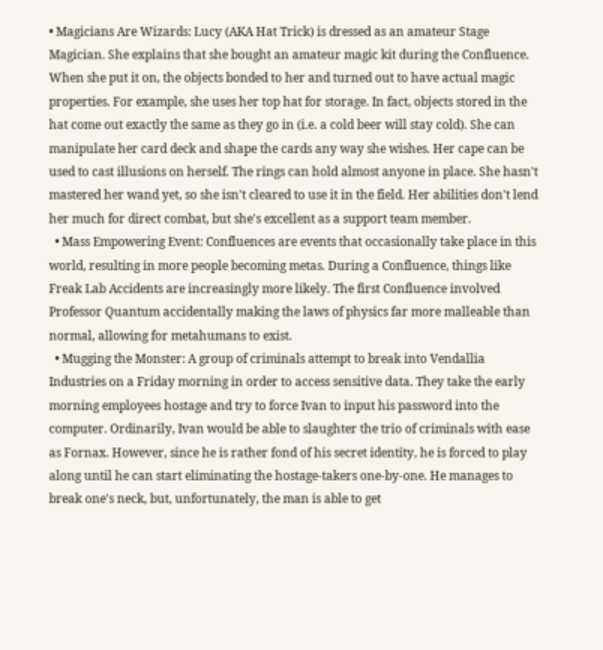• Magicians Are Wizards: Lucy (AKA Hat Trick) is dressed as an amateur Stage Magician. She explains that she bought an amateur magic kit during the Confluence. When she put it on, the objects bonded to her and turned out to have actual magic properties. For example, she uses her top hat for storage. In fact, objects stored in the hat come out exactly the same as they go in (i.e. a cold beer will stay cold). She can manipulate her card deck and shape the cards any way she wishes. Her cape can be used to cast illusions on herself. The rings can hold almost anyone in place. She hasn't mastered her wand yet, so she isn't cleared to use it in the field. Her abilities don't lend her much for direct combat, but she's excellent as a support team member.
  • Mass Empowering Event: Confluences are events that occasionally take place in this world, resulting in more people becoming metas. During a Confluence, things like Freak Lab Accidents are increasingly more likely. The first Confluence involved Professor Quantum accidentally making the laws of physics far more malleable than normal, allowing for metahumans to exist.
  • Mugging the Monster: A group of criminals attempt to break into Vendallia Industries on a Friday morning in order to access sensitive data. They take the early morning employees hostage and try to force Ivan to input his password into the computer. Ordinarily, Ivan would be able to slaughter the trio of criminals with ease as Fornax. However, since he is rather fond of his secret identity, he is forced to play along until he can start eliminating the hostage-takers one-by-one. He manages to break one's neck, but, unfortunately, the man is able to get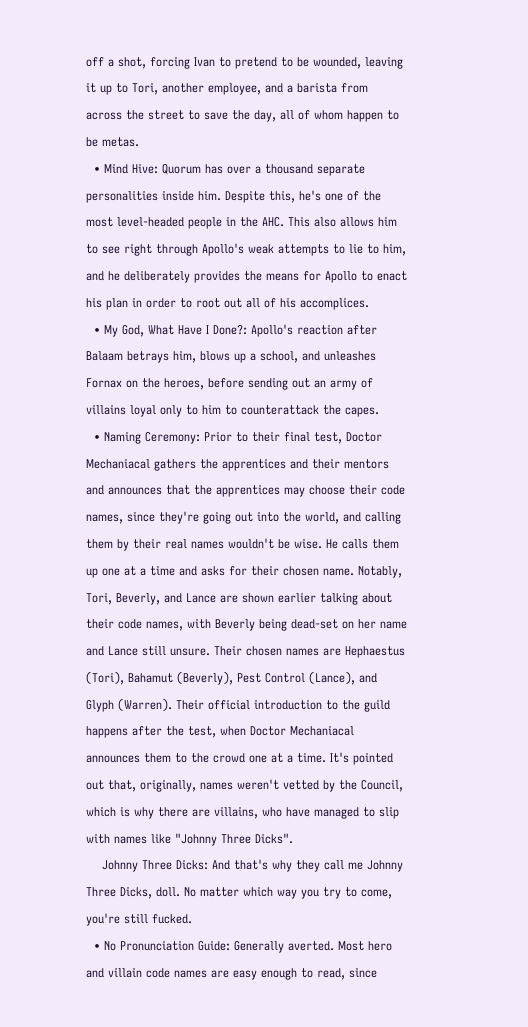off a shot, forcing Ivan to pretend to be wounded, leaving it up to Tori, another employee, and a barista from across the street to save the day, all of whom happen to be metas.
  • Mind Hive: Quorum has over a thousand separate personalities inside him. Despite this, he's one of the most level-headed people in the AHC. This also allows him to see right through Apollo's weak attempts to lie to him, and he deliberately provides the means for Apollo to enact his plan in order to root out all of his accomplices.
  • My God, What Have I Done?: Apollo's reaction after Balaam betrays him, blows up a school, and unleashes Fornax on the heroes, before sending out an army of villains loyal only to him to counterattack the capes.
  • Naming Ceremony: Prior to their final test, Doctor Mechaniacal gathers the apprentices and their mentors and announces that the apprentices may choose their code names, since they're going out into the world, and calling them by their real names wouldn't be wise. He calls them up one at a time and asks for their chosen name. Notably, Tori, Beverly, and Lance are shown earlier talking about their code names, with Beverly being dead-set on her name and Lance still unsure. Their chosen names are Hephaestus (Tori), Bahamut (Beverly), Pest Control (Lance), and Glyph (Warren). Their official introduction to the guild happens after the test, when Doctor Mechaniacal announces them to the crowd one at a time. It's pointed out that, originally, names weren't vetted by the Council, which is why there are villains, who have managed to slip with names like "Johnny Three Dicks".
    Johnny Three Dicks: And that's why they call me Johnny Three Dicks, doll. No matter which way you try to come, you're still fucked.
  • No Pronunciation Guide: Generally averted. Most hero and villain code names are easy enough to read, since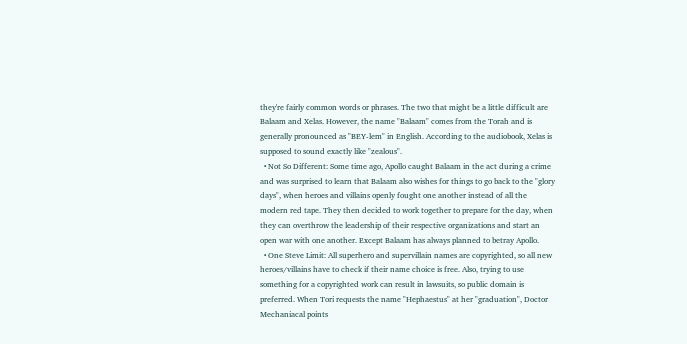they're fairly common words or phrases. The two that might be a little difficult are Balaam and Xelas. However, the name "Balaam" comes from the Torah and is generally pronounced as "BEY-lem" in English. According to the audiobook, Xelas is supposed to sound exactly like "zealous".
  • Not So Different: Some time ago, Apollo caught Balaam in the act during a crime and was surprised to learn that Balaam also wishes for things to go back to the "glory days", when heroes and villains openly fought one another instead of all the modern red tape. They then decided to work together to prepare for the day, when they can overthrow the leadership of their respective organizations and start an open war with one another. Except Balaam has always planned to betray Apollo.
  • One Steve Limit: All superhero and supervillain names are copyrighted, so all new heroes/villains have to check if their name choice is free. Also, trying to use something for a copyrighted work can result in lawsuits, so public domain is preferred. When Tori requests the name "Hephaestus" at her "graduation", Doctor Mechaniacal points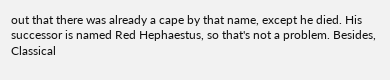out that there was already a cape by that name, except he died. His successor is named Red Hephaestus, so that's not a problem. Besides, Classical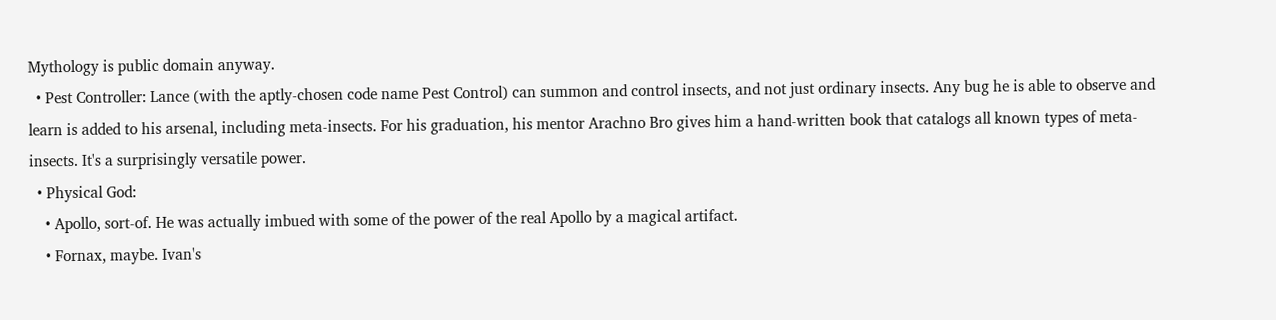Mythology is public domain anyway.
  • Pest Controller: Lance (with the aptly-chosen code name Pest Control) can summon and control insects, and not just ordinary insects. Any bug he is able to observe and learn is added to his arsenal, including meta-insects. For his graduation, his mentor Arachno Bro gives him a hand-written book that catalogs all known types of meta-insects. It's a surprisingly versatile power.
  • Physical God:
    • Apollo, sort-of. He was actually imbued with some of the power of the real Apollo by a magical artifact.
    • Fornax, maybe. Ivan's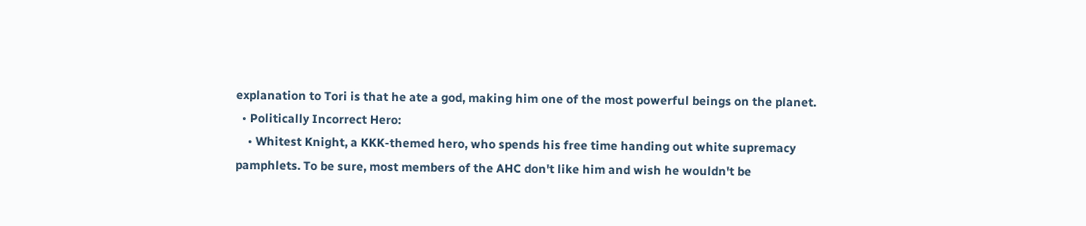explanation to Tori is that he ate a god, making him one of the most powerful beings on the planet.
  • Politically Incorrect Hero:
    • Whitest Knight, a KKK-themed hero, who spends his free time handing out white supremacy pamphlets. To be sure, most members of the AHC don't like him and wish he wouldn't be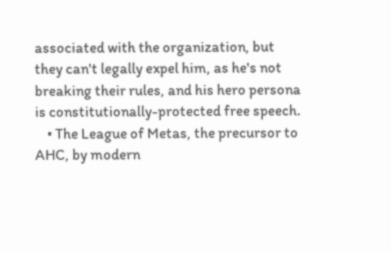associated with the organization, but they can't legally expel him, as he's not breaking their rules, and his hero persona is constitutionally-protected free speech.
    • The League of Metas, the precursor to AHC, by modern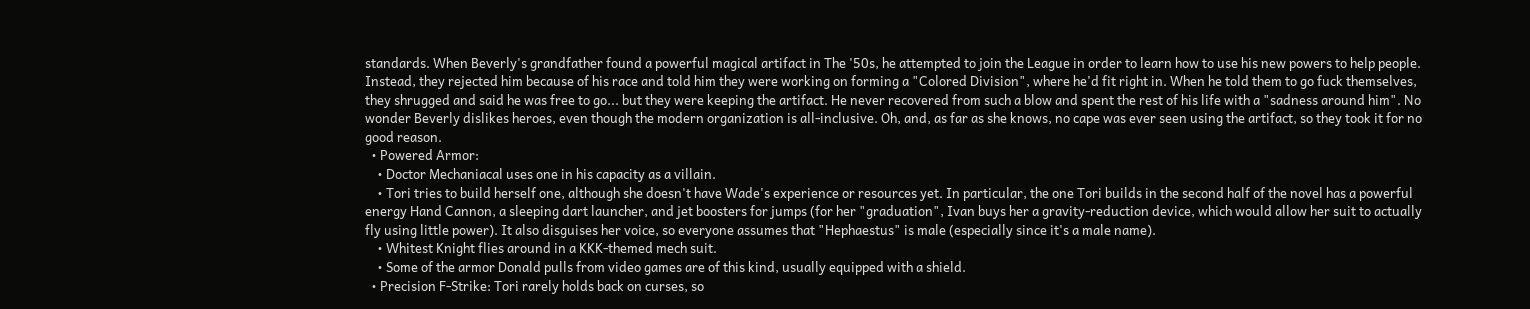standards. When Beverly's grandfather found a powerful magical artifact in The '50s, he attempted to join the League in order to learn how to use his new powers to help people. Instead, they rejected him because of his race and told him they were working on forming a "Colored Division", where he'd fit right in. When he told them to go fuck themselves, they shrugged and said he was free to go... but they were keeping the artifact. He never recovered from such a blow and spent the rest of his life with a "sadness around him". No wonder Beverly dislikes heroes, even though the modern organization is all-inclusive. Oh, and, as far as she knows, no cape was ever seen using the artifact, so they took it for no good reason.
  • Powered Armor:
    • Doctor Mechaniacal uses one in his capacity as a villain.
    • Tori tries to build herself one, although she doesn't have Wade's experience or resources yet. In particular, the one Tori builds in the second half of the novel has a powerful energy Hand Cannon, a sleeping dart launcher, and jet boosters for jumps (for her "graduation", Ivan buys her a gravity-reduction device, which would allow her suit to actually fly using little power). It also disguises her voice, so everyone assumes that "Hephaestus" is male (especially since it's a male name).
    • Whitest Knight flies around in a KKK-themed mech suit.
    • Some of the armor Donald pulls from video games are of this kind, usually equipped with a shield.
  • Precision F-Strike: Tori rarely holds back on curses, so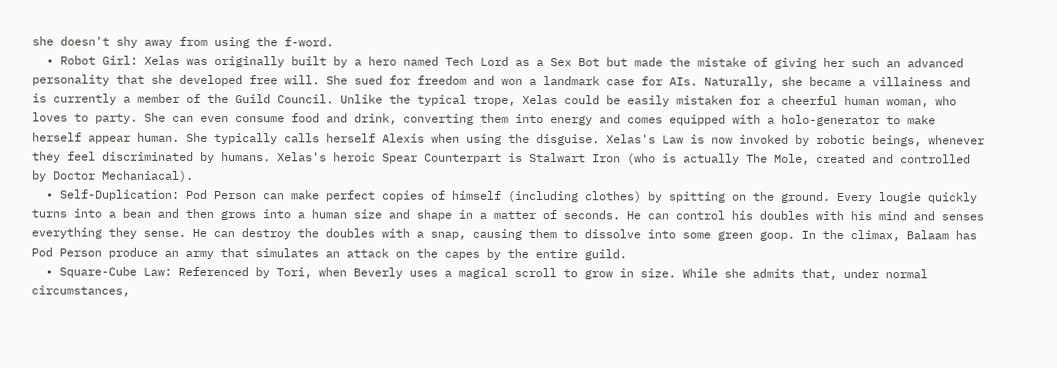she doesn't shy away from using the f-word.
  • Robot Girl: Xelas was originally built by a hero named Tech Lord as a Sex Bot but made the mistake of giving her such an advanced personality that she developed free will. She sued for freedom and won a landmark case for AIs. Naturally, she became a villainess and is currently a member of the Guild Council. Unlike the typical trope, Xelas could be easily mistaken for a cheerful human woman, who loves to party. She can even consume food and drink, converting them into energy and comes equipped with a holo-generator to make herself appear human. She typically calls herself Alexis when using the disguise. Xelas's Law is now invoked by robotic beings, whenever they feel discriminated by humans. Xelas's heroic Spear Counterpart is Stalwart Iron (who is actually The Mole, created and controlled by Doctor Mechaniacal).
  • Self-Duplication: Pod Person can make perfect copies of himself (including clothes) by spitting on the ground. Every lougie quickly turns into a bean and then grows into a human size and shape in a matter of seconds. He can control his doubles with his mind and senses everything they sense. He can destroy the doubles with a snap, causing them to dissolve into some green goop. In the climax, Balaam has Pod Person produce an army that simulates an attack on the capes by the entire guild.
  • Square-Cube Law: Referenced by Tori, when Beverly uses a magical scroll to grow in size. While she admits that, under normal circumstances,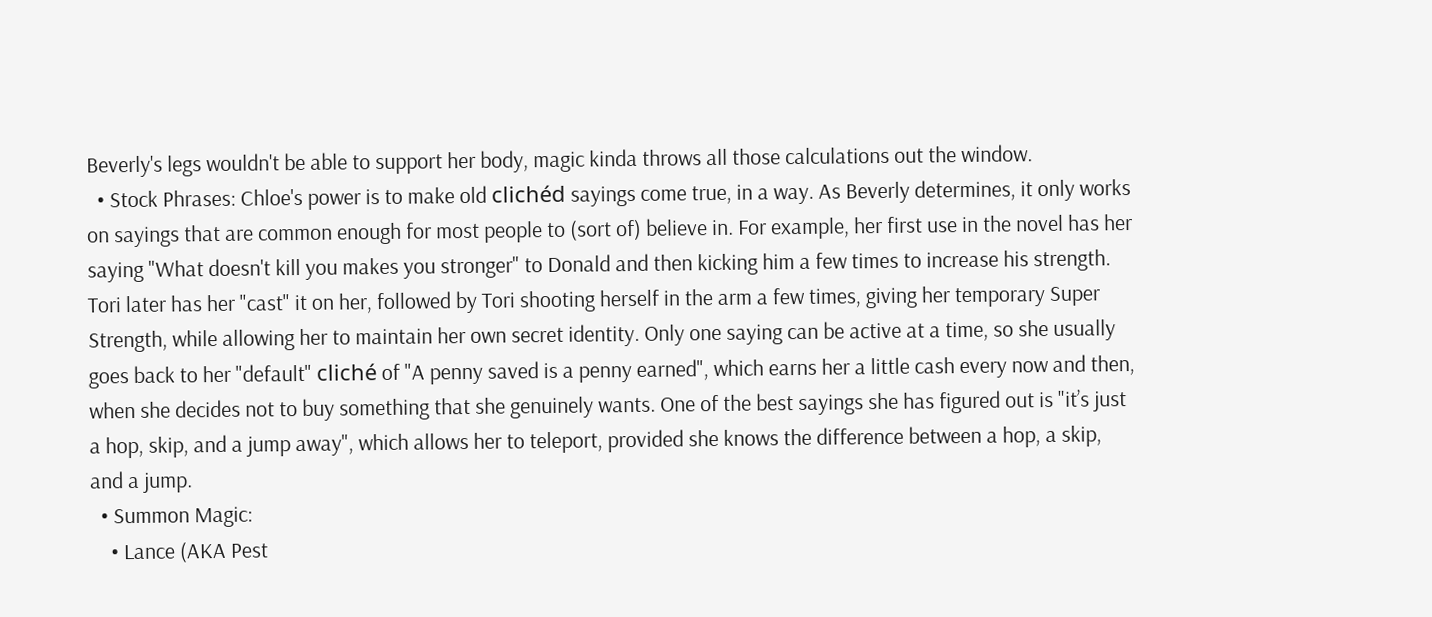Beverly's legs wouldn't be able to support her body, magic kinda throws all those calculations out the window.
  • Stock Phrases: Chloe's power is to make old clichéd sayings come true, in a way. As Beverly determines, it only works on sayings that are common enough for most people to (sort of) believe in. For example, her first use in the novel has her saying "What doesn't kill you makes you stronger" to Donald and then kicking him a few times to increase his strength. Tori later has her "cast" it on her, followed by Tori shooting herself in the arm a few times, giving her temporary Super Strength, while allowing her to maintain her own secret identity. Only one saying can be active at a time, so she usually goes back to her "default" cliché of "A penny saved is a penny earned", which earns her a little cash every now and then, when she decides not to buy something that she genuinely wants. One of the best sayings she has figured out is "it’s just a hop, skip, and a jump away", which allows her to teleport, provided she knows the difference between a hop, a skip, and a jump.
  • Summon Magic:
    • Lance (AKA Pest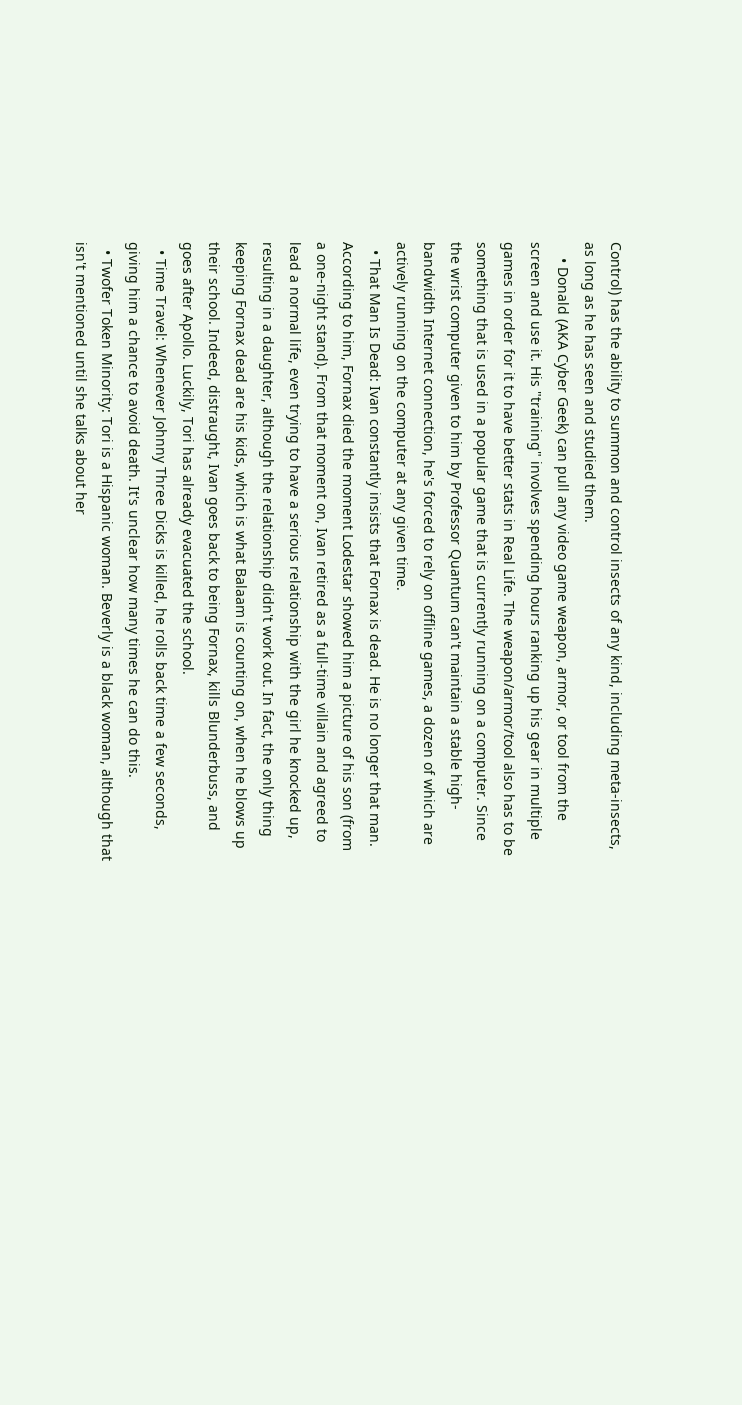Control) has the ability to summon and control insects of any kind, including meta-insects, as long as he has seen and studied them.
    • Donald (AKA Cyber Geek) can pull any video game weapon, armor, or tool from the screen and use it. His "training" involves spending hours ranking up his gear in multiple games in order for it to have better stats in Real Life. The weapon/armor/tool also has to be something that is used in a popular game that is currently running on a computer. Since the wrist computer given to him by Professor Quantum can't maintain a stable high-bandwidth Internet connection, he's forced to rely on offline games, a dozen of which are actively running on the computer at any given time.
  • That Man Is Dead: Ivan constantly insists that Fornax is dead. He is no longer that man. According to him, Fornax died the moment Lodestar showed him a picture of his son (from a one-night stand). From that moment on, Ivan retired as a full-time villain and agreed to lead a normal life, even trying to have a serious relationship with the girl he knocked up, resulting in a daughter, although the relationship didn't work out. In fact, the only thing keeping Fornax dead are his kids, which is what Balaam is counting on, when he blows up their school. Indeed, distraught, Ivan goes back to being Fornax, kills Blunderbuss, and goes after Apollo. Luckily, Tori has already evacuated the school.
  • Time Travel: Whenever Johnny Three Dicks is killed, he rolls back time a few seconds, giving him a chance to avoid death. It's unclear how many times he can do this.
  • Twofer Token Minority: Tori is a Hispanic woman. Beverly is a black woman, although that isn't mentioned until she talks about her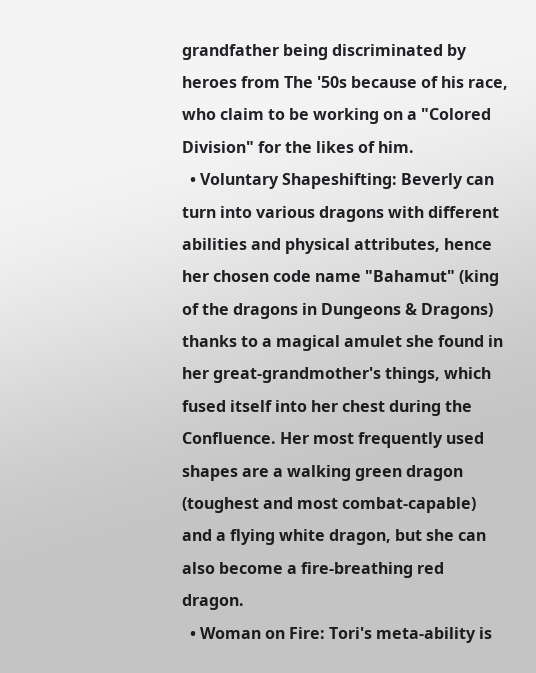grandfather being discriminated by heroes from The '50s because of his race, who claim to be working on a "Colored Division" for the likes of him.
  • Voluntary Shapeshifting: Beverly can turn into various dragons with different abilities and physical attributes, hence her chosen code name "Bahamut" (king of the dragons in Dungeons & Dragons) thanks to a magical amulet she found in her great-grandmother's things, which fused itself into her chest during the Confluence. Her most frequently used shapes are a walking green dragon (toughest and most combat-capable) and a flying white dragon, but she can also become a fire-breathing red dragon.
  • Woman on Fire: Tori's meta-ability is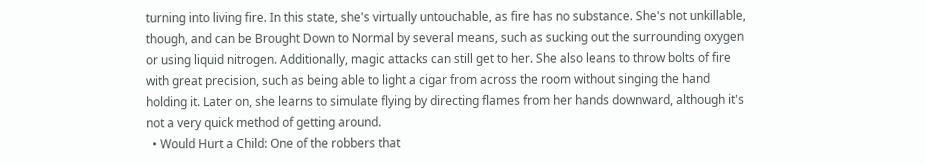turning into living fire. In this state, she's virtually untouchable, as fire has no substance. She's not unkillable, though, and can be Brought Down to Normal by several means, such as sucking out the surrounding oxygen or using liquid nitrogen. Additionally, magic attacks can still get to her. She also leans to throw bolts of fire with great precision, such as being able to light a cigar from across the room without singing the hand holding it. Later on, she learns to simulate flying by directing flames from her hands downward, although it's not a very quick method of getting around.
  • Would Hurt a Child: One of the robbers that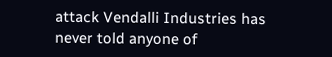attack Vendalli Industries has never told anyone of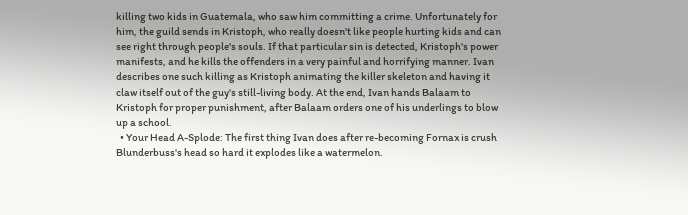killing two kids in Guatemala, who saw him committing a crime. Unfortunately for him, the guild sends in Kristoph, who really doesn't like people hurting kids and can see right through people's souls. If that particular sin is detected, Kristoph's power manifests, and he kills the offenders in a very painful and horrifying manner. Ivan describes one such killing as Kristoph animating the killer skeleton and having it claw itself out of the guy's still-living body. At the end, Ivan hands Balaam to Kristoph for proper punishment, after Balaam orders one of his underlings to blow up a school.
  • Your Head A-Splode: The first thing Ivan does after re-becoming Fornax is crush Blunderbuss's head so hard it explodes like a watermelon.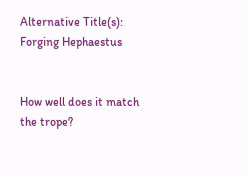Alternative Title(s): Forging Hephaestus


How well does it match the trope?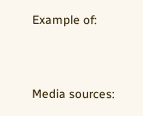Example of:


Media sources: